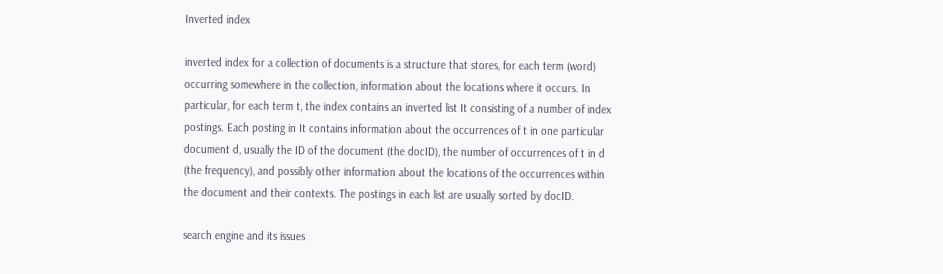Inverted index

inverted index for a collection of documents is a structure that stores, for each term (word) occurring somewhere in the collection, information about the locations where it occurs. In particular, for each term t, the index contains an inverted list It consisting of a number of index postings. Each posting in It contains information about the occurrences of t in one particular document d, usually the ID of the document (the docID), the number of occurrences of t in d (the frequency), and possibly other information about the locations of the occurrences within the document and their contexts. The postings in each list are usually sorted by docID.

search engine and its issues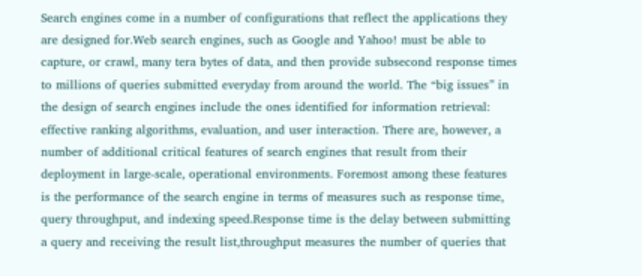Search engines come in a number of configurations that reflect the applications they are designed for.Web search engines, such as Google and Yahoo! must be able to capture, or crawl, many tera bytes of data, and then provide subsecond response times to millions of queries submitted everyday from around the world. The “big issues” in the design of search engines include the ones identified for information retrieval: effective ranking algorithms, evaluation, and user interaction. There are, however, a number of additional critical features of search engines that result from their deployment in large-scale, operational environments. Foremost among these features is the performance of the search engine in terms of measures such as response time, query throughput, and indexing speed.Response time is the delay between submitting a query and receiving the result list,throughput measures the number of queries that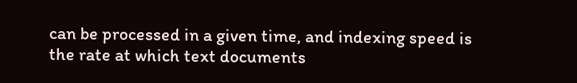can be processed in a given time, and indexing speed is the rate at which text documents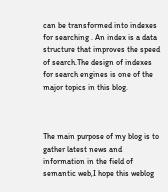can be transformed into indexes for searching . An index is a data structure that improves the speed of search.The design of indexes for search engines is one of the major topics in this blog.



The main purpose of my blog is to gather latest news and information in the field of semantic web,I hope this weblog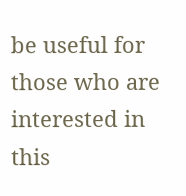be useful for those who are interested in this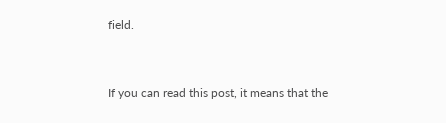field.


If you can read this post, it means that the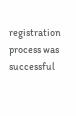registration process was successful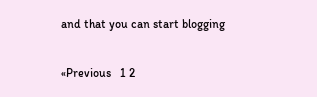and that you can start blogging

«Previous   1 2